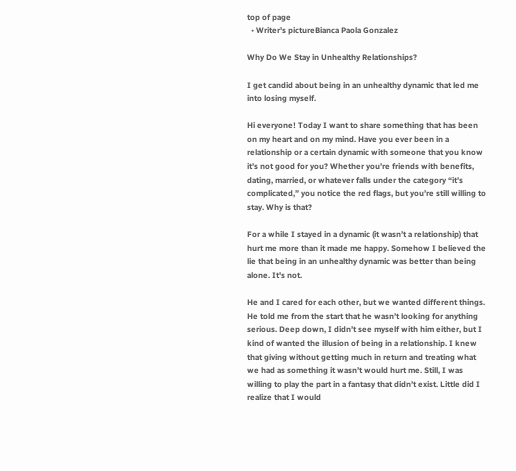top of page
  • Writer's pictureBianca Paola Gonzalez

Why Do We Stay in Unhealthy Relationships?

I get candid about being in an unhealthy dynamic that led me into losing myself.

Hi everyone! Today I want to share something that has been on my heart and on my mind. Have you ever been in a relationship or a certain dynamic with someone that you know it’s not good for you? Whether you’re friends with benefits, dating, married, or whatever falls under the category “it’s complicated,” you notice the red flags, but you’re still willing to stay. Why is that?

For a while I stayed in a dynamic (it wasn’t a relationship) that hurt me more than it made me happy. Somehow I believed the lie that being in an unhealthy dynamic was better than being alone. It's not.

He and I cared for each other, but we wanted different things. He told me from the start that he wasn’t looking for anything serious. Deep down, I didn’t see myself with him either, but I kind of wanted the illusion of being in a relationship. I knew that giving without getting much in return and treating what we had as something it wasn’t would hurt me. Still, I was willing to play the part in a fantasy that didn’t exist. Little did I realize that I would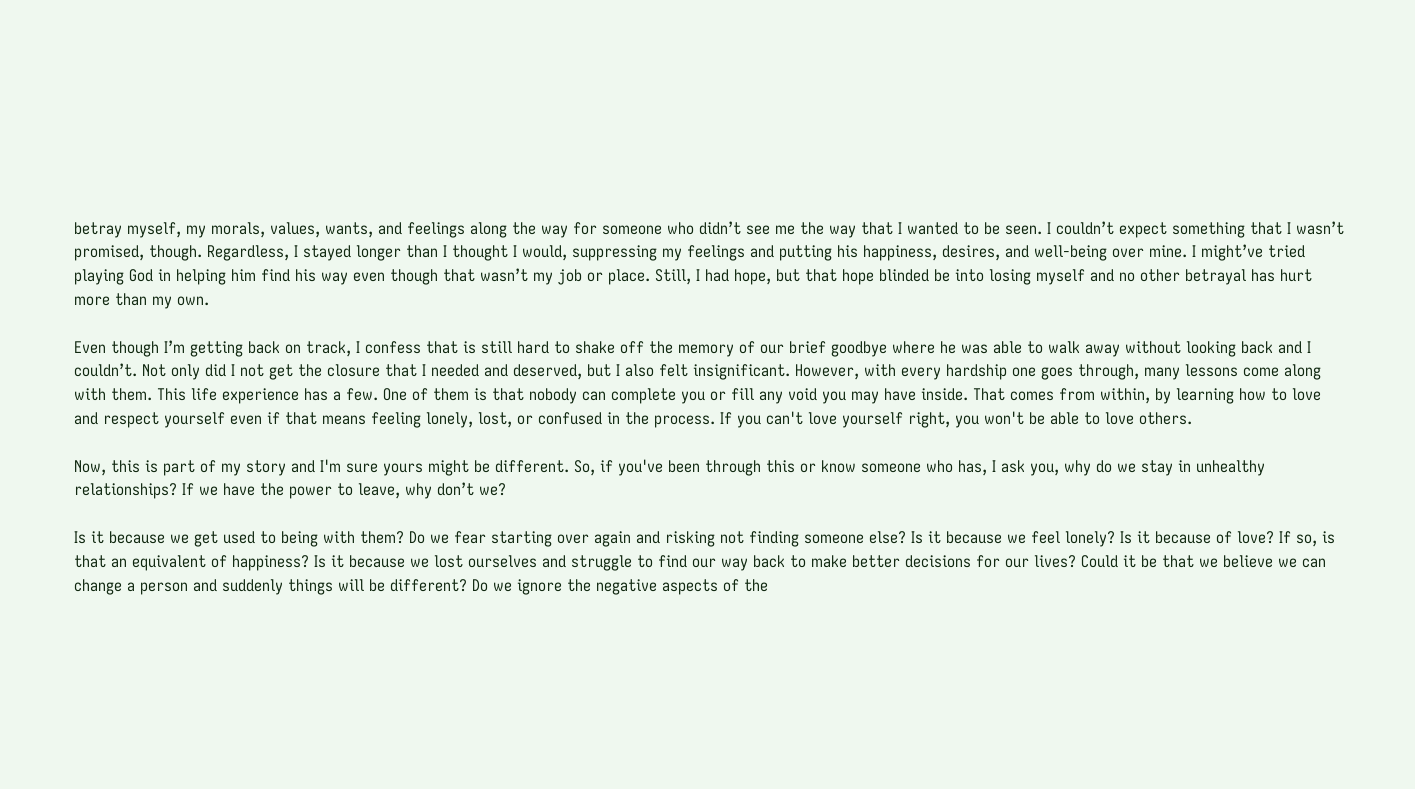betray myself, my morals, values, wants, and feelings along the way for someone who didn’t see me the way that I wanted to be seen. I couldn’t expect something that I wasn’t promised, though. Regardless, I stayed longer than I thought I would, suppressing my feelings and putting his happiness, desires, and well-being over mine. I might’ve tried playing God in helping him find his way even though that wasn’t my job or place. Still, I had hope, but that hope blinded be into losing myself and no other betrayal has hurt more than my own.

Even though I’m getting back on track, I confess that is still hard to shake off the memory of our brief goodbye where he was able to walk away without looking back and I couldn’t. Not only did I not get the closure that I needed and deserved, but I also felt insignificant. However, with every hardship one goes through, many lessons come along with them. This life experience has a few. One of them is that nobody can complete you or fill any void you may have inside. That comes from within, by learning how to love and respect yourself even if that means feeling lonely, lost, or confused in the process. If you can't love yourself right, you won't be able to love others.

Now, this is part of my story and I'm sure yours might be different. So, if you've been through this or know someone who has, I ask you, why do we stay in unhealthy relationships? If we have the power to leave, why don’t we?

Is it because we get used to being with them? Do we fear starting over again and risking not finding someone else? Is it because we feel lonely? Is it because of love? If so, is that an equivalent of happiness? Is it because we lost ourselves and struggle to find our way back to make better decisions for our lives? Could it be that we believe we can change a person and suddenly things will be different? Do we ignore the negative aspects of the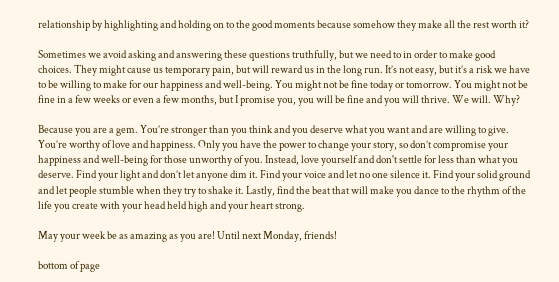relationship by highlighting and holding on to the good moments because somehow they make all the rest worth it?

Sometimes we avoid asking and answering these questions truthfully, but we need to in order to make good choices. They might cause us temporary pain, but will reward us in the long run. It’s not easy, but it’s a risk we have to be willing to make for our happiness and well-being. You might not be fine today or tomorrow. You might not be fine in a few weeks or even a few months, but I promise you, you will be fine and you will thrive. We will. Why?

Because you are a gem. You’re stronger than you think and you deserve what you want and are willing to give. You’re worthy of love and happiness. Only you have the power to change your story, so don’t compromise your happiness and well-being for those unworthy of you. Instead, love yourself and don't settle for less than what you deserve. Find your light and don’t let anyone dim it. Find your voice and let no one silence it. Find your solid ground and let people stumble when they try to shake it. Lastly, find the beat that will make you dance to the rhythm of the life you create with your head held high and your heart strong.

May your week be as amazing as you are! Until next Monday, friends!

bottom of page